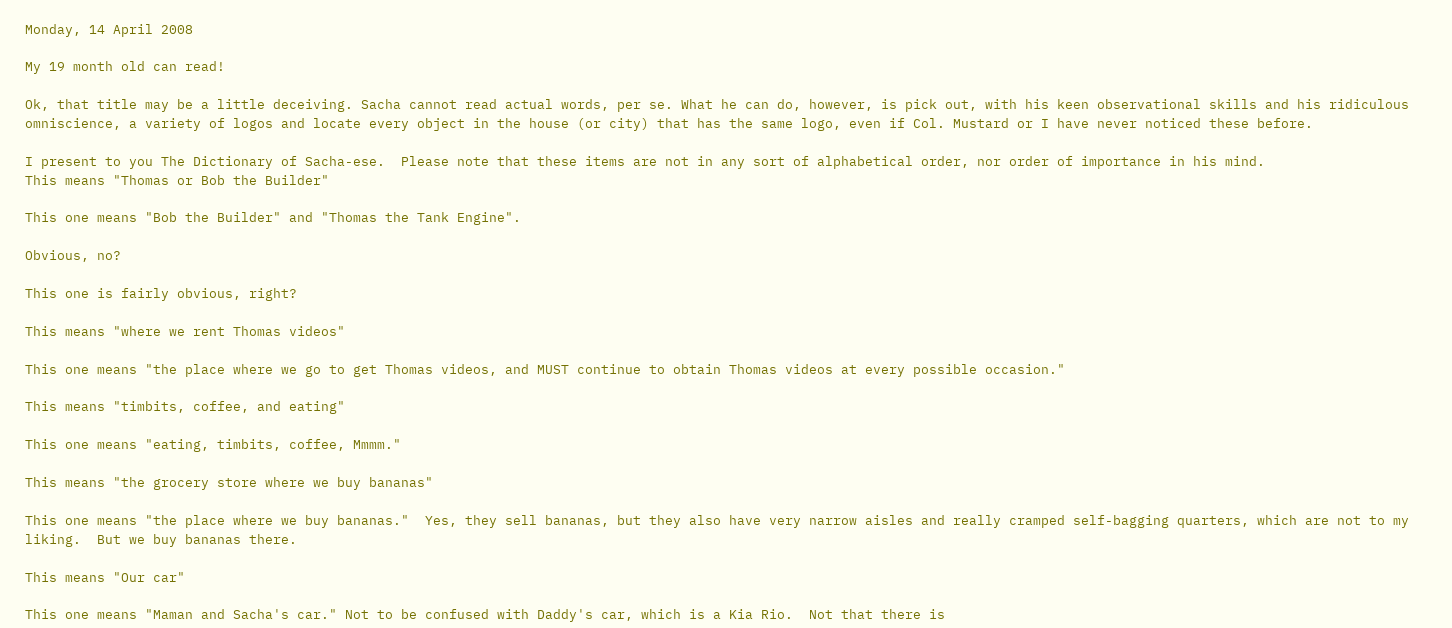Monday, 14 April 2008

My 19 month old can read!

Ok, that title may be a little deceiving. Sacha cannot read actual words, per se. What he can do, however, is pick out, with his keen observational skills and his ridiculous omniscience, a variety of logos and locate every object in the house (or city) that has the same logo, even if Col. Mustard or I have never noticed these before.

I present to you The Dictionary of Sacha-ese.  Please note that these items are not in any sort of alphabetical order, nor order of importance in his mind.
This means "Thomas or Bob the Builder"

This one means "Bob the Builder" and "Thomas the Tank Engine".

Obvious, no?

This one is fairly obvious, right?

This means "where we rent Thomas videos"

This one means "the place where we go to get Thomas videos, and MUST continue to obtain Thomas videos at every possible occasion."

This means "timbits, coffee, and eating"

This one means "eating, timbits, coffee, Mmmm."

This means "the grocery store where we buy bananas"

This one means "the place where we buy bananas."  Yes, they sell bananas, but they also have very narrow aisles and really cramped self-bagging quarters, which are not to my liking.  But we buy bananas there.

This means "Our car"

This one means "Maman and Sacha's car." Not to be confused with Daddy's car, which is a Kia Rio.  Not that there is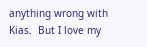anything wrong with Kias.  But I love my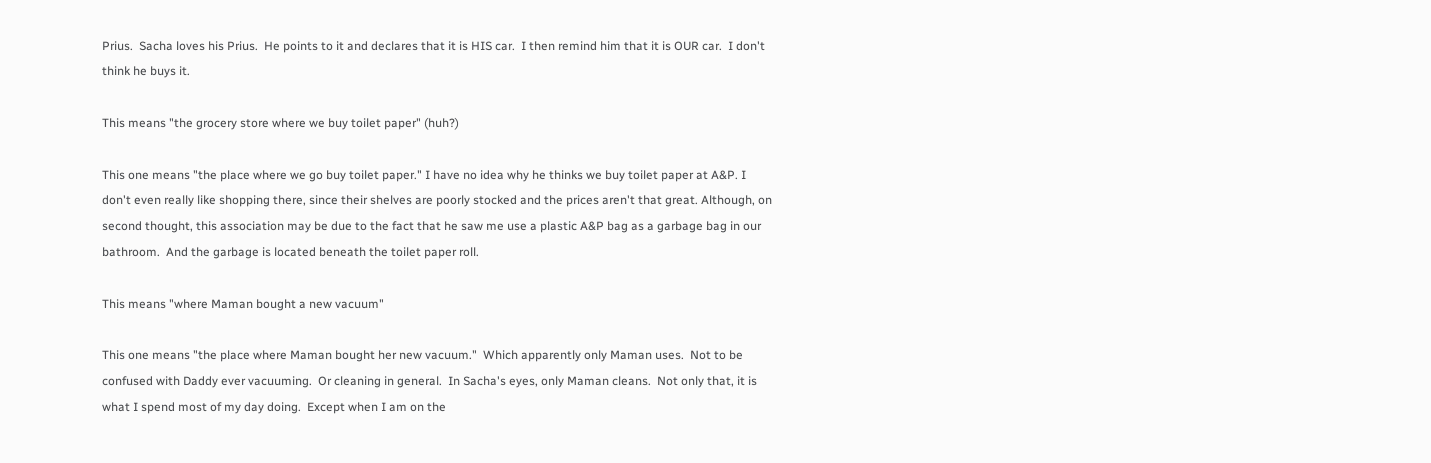Prius.  Sacha loves his Prius.  He points to it and declares that it is HIS car.  I then remind him that it is OUR car.  I don't think he buys it.

This means "the grocery store where we buy toilet paper" (huh?)

This one means "the place where we go buy toilet paper." I have no idea why he thinks we buy toilet paper at A&P. I don't even really like shopping there, since their shelves are poorly stocked and the prices aren't that great. Although, on second thought, this association may be due to the fact that he saw me use a plastic A&P bag as a garbage bag in our bathroom.  And the garbage is located beneath the toilet paper roll.

This means "where Maman bought a new vacuum"

This one means "the place where Maman bought her new vacuum."  Which apparently only Maman uses.  Not to be confused with Daddy ever vacuuming.  Or cleaning in general.  In Sacha's eyes, only Maman cleans.  Not only that, it is what I spend most of my day doing.  Except when I am on the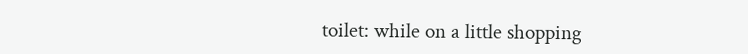toilet: while on a little shopping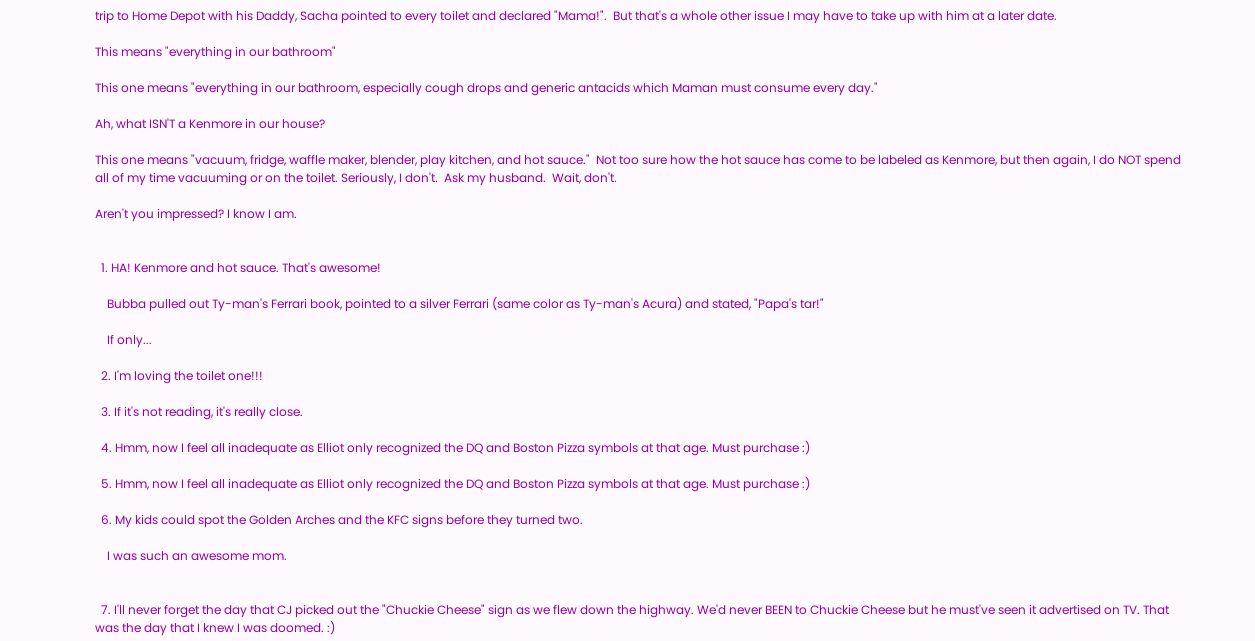trip to Home Depot with his Daddy, Sacha pointed to every toilet and declared "Mama!".  But that's a whole other issue I may have to take up with him at a later date.

This means "everything in our bathroom"

This one means "everything in our bathroom, especially cough drops and generic antacids which Maman must consume every day."

Ah, what ISN'T a Kenmore in our house?

This one means "vacuum, fridge, waffle maker, blender, play kitchen, and hot sauce."  Not too sure how the hot sauce has come to be labeled as Kenmore, but then again, I do NOT spend all of my time vacuuming or on the toilet. Seriously, I don't.  Ask my husband.  Wait, don't.

Aren't you impressed? I know I am.


  1. HA! Kenmore and hot sauce. That's awesome!

    Bubba pulled out Ty-man's Ferrari book, pointed to a silver Ferrari (same color as Ty-man's Acura) and stated, "Papa's tar!"

    If only...

  2. I'm loving the toilet one!!!

  3. If it's not reading, it's really close.

  4. Hmm, now I feel all inadequate as Elliot only recognized the DQ and Boston Pizza symbols at that age. Must purchase :)

  5. Hmm, now I feel all inadequate as Elliot only recognized the DQ and Boston Pizza symbols at that age. Must purchase :)

  6. My kids could spot the Golden Arches and the KFC signs before they turned two.

    I was such an awesome mom.


  7. I'll never forget the day that CJ picked out the "Chuckie Cheese" sign as we flew down the highway. We'd never BEEN to Chuckie Cheese but he must've seen it advertised on TV. That was the day that I knew I was doomed. :)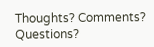Thoughts? Comments? Questions?